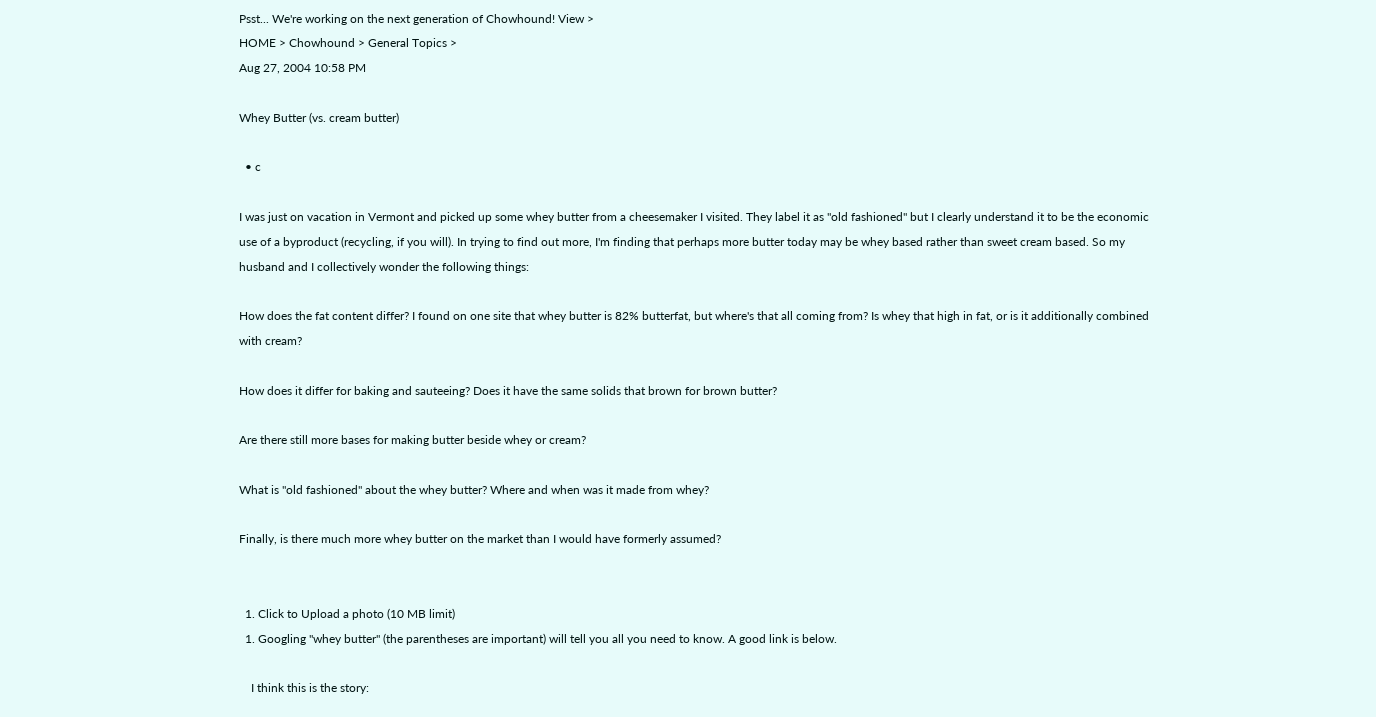Psst... We're working on the next generation of Chowhound! View >
HOME > Chowhound > General Topics >
Aug 27, 2004 10:58 PM

Whey Butter (vs. cream butter)

  • c

I was just on vacation in Vermont and picked up some whey butter from a cheesemaker I visited. They label it as "old fashioned" but I clearly understand it to be the economic use of a byproduct (recycling, if you will). In trying to find out more, I'm finding that perhaps more butter today may be whey based rather than sweet cream based. So my husband and I collectively wonder the following things:

How does the fat content differ? I found on one site that whey butter is 82% butterfat, but where's that all coming from? Is whey that high in fat, or is it additionally combined with cream?

How does it differ for baking and sauteeing? Does it have the same solids that brown for brown butter?

Are there still more bases for making butter beside whey or cream?

What is "old fashioned" about the whey butter? Where and when was it made from whey?

Finally, is there much more whey butter on the market than I would have formerly assumed?


  1. Click to Upload a photo (10 MB limit)
  1. Googling "whey butter" (the parentheses are important) will tell you all you need to know. A good link is below.

    I think this is the story: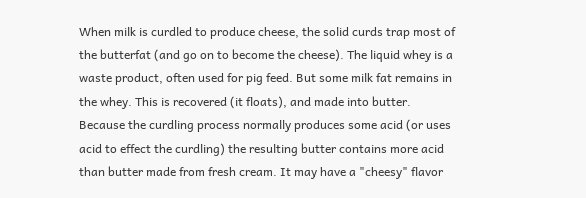When milk is curdled to produce cheese, the solid curds trap most of the butterfat (and go on to become the cheese). The liquid whey is a waste product, often used for pig feed. But some milk fat remains in the whey. This is recovered (it floats), and made into butter. Because the curdling process normally produces some acid (or uses acid to effect the curdling) the resulting butter contains more acid than butter made from fresh cream. It may have a "cheesy" flavor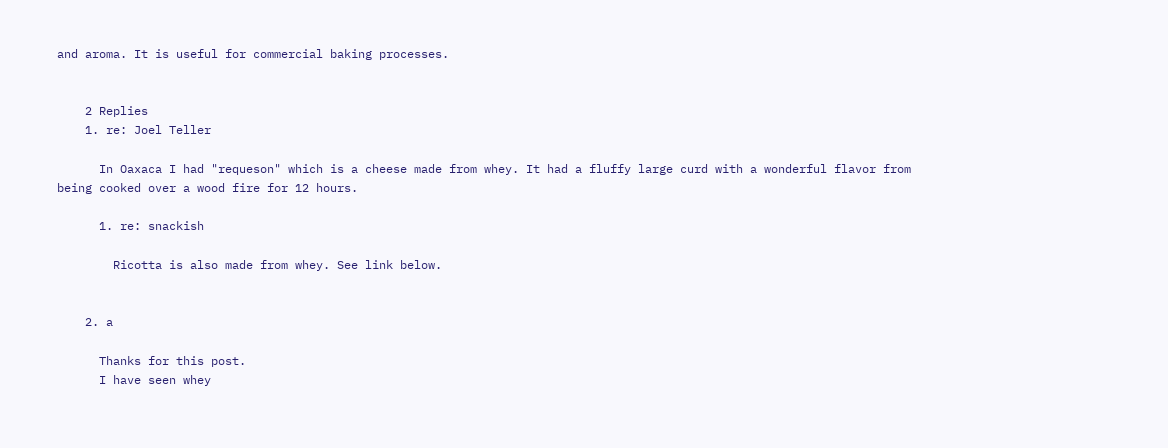and aroma. It is useful for commercial baking processes.


    2 Replies
    1. re: Joel Teller

      In Oaxaca I had "requeson" which is a cheese made from whey. It had a fluffy large curd with a wonderful flavor from being cooked over a wood fire for 12 hours.

      1. re: snackish

        Ricotta is also made from whey. See link below.


    2. a

      Thanks for this post.
      I have seen whey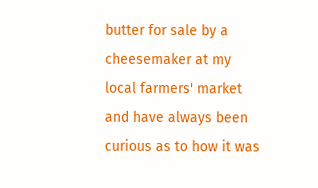butter for sale by a cheesemaker at my local farmers' market and have always been curious as to how it was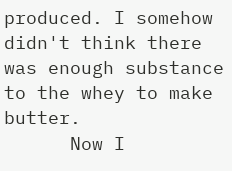produced. I somehow didn't think there was enough substance to the whey to make butter.
      Now I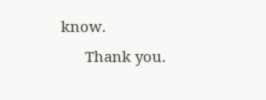know.
      Thank you.